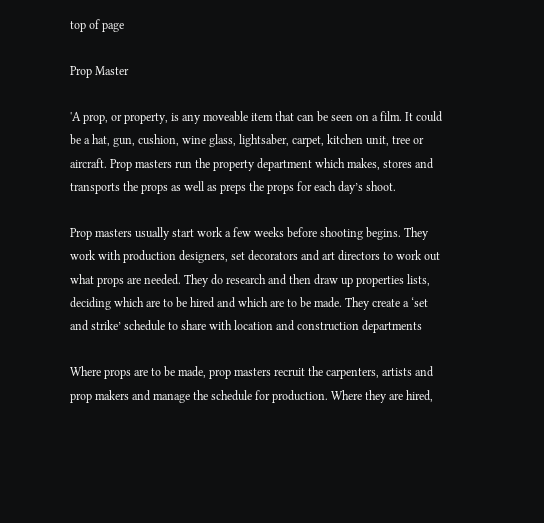top of page

Prop Master

'A prop, or property, is any moveable item that can be seen on a film. It could be a hat, gun, cushion, wine glass, lightsaber, carpet, kitchen unit, tree or aircraft. Prop masters run the property department which makes, stores and transports the props as well as preps the props for each day’s shoot.

Prop masters usually start work a few weeks before shooting begins. They work with production designers, set decorators and art directors to work out what props are needed. They do research and then draw up properties lists, deciding which are to be hired and which are to be made. They create a ‘set and strike’ schedule to share with location and construction departments

Where props are to be made, prop masters recruit the carpenters, artists and prop makers and manage the schedule for production. Where they are hired,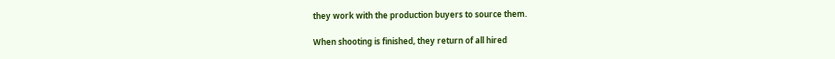they work with the production buyers to source them.

When shooting is finished, they return of all hired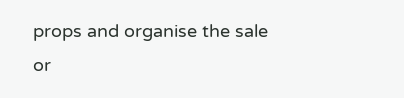props and organise the sale or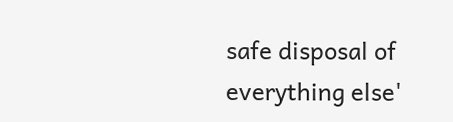safe disposal of everything else'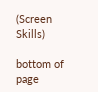(Screen Skills)

bottom of page